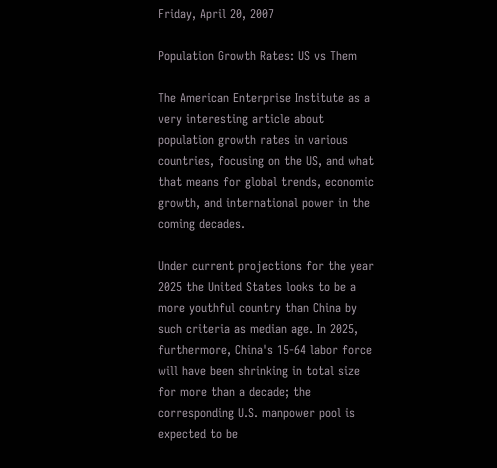Friday, April 20, 2007

Population Growth Rates: US vs Them

The American Enterprise Institute as a very interesting article about population growth rates in various countries, focusing on the US, and what that means for global trends, economic growth, and international power in the coming decades.

Under current projections for the year 2025 the United States looks to be a more youthful country than China by such criteria as median age. In 2025, furthermore, China's 15-64 labor force will have been shrinking in total size for more than a decade; the corresponding U.S. manpower pool is expected to be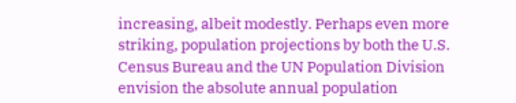increasing, albeit modestly. Perhaps even more striking, population projections by both the U.S. Census Bureau and the UN Population Division envision the absolute annual population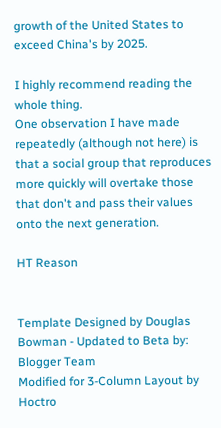growth of the United States to exceed China's by 2025.

I highly recommend reading the whole thing.
One observation I have made repeatedly (although not here) is that a social group that reproduces more quickly will overtake those that don't and pass their values onto the next generation.

HT Reason


Template Designed by Douglas Bowman - Updated to Beta by: Blogger Team
Modified for 3-Column Layout by Hoctro